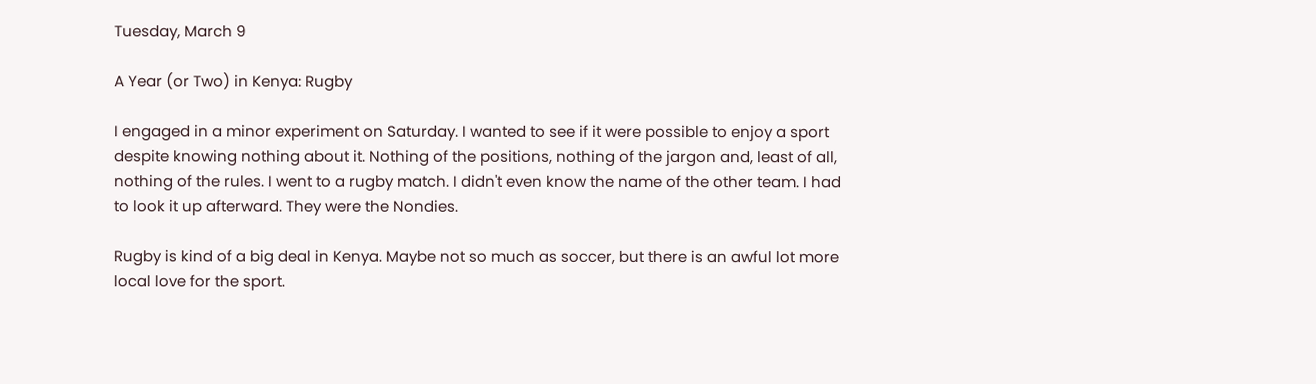Tuesday, March 9

A Year (or Two) in Kenya: Rugby

I engaged in a minor experiment on Saturday. I wanted to see if it were possible to enjoy a sport despite knowing nothing about it. Nothing of the positions, nothing of the jargon and, least of all, nothing of the rules. I went to a rugby match. I didn't even know the name of the other team. I had to look it up afterward. They were the Nondies.

Rugby is kind of a big deal in Kenya. Maybe not so much as soccer, but there is an awful lot more local love for the sport.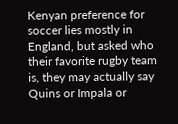Kenyan preference for soccer lies mostly in England, but asked who their favorite rugby team is, they may actually say Quins or Impala or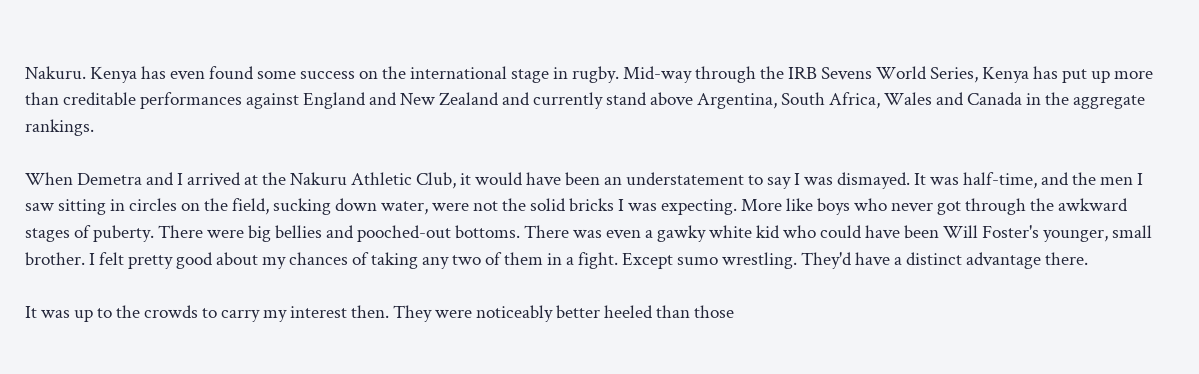Nakuru. Kenya has even found some success on the international stage in rugby. Mid-way through the IRB Sevens World Series, Kenya has put up more than creditable performances against England and New Zealand and currently stand above Argentina, South Africa, Wales and Canada in the aggregate rankings.

When Demetra and I arrived at the Nakuru Athletic Club, it would have been an understatement to say I was dismayed. It was half-time, and the men I saw sitting in circles on the field, sucking down water, were not the solid bricks I was expecting. More like boys who never got through the awkward stages of puberty. There were big bellies and pooched-out bottoms. There was even a gawky white kid who could have been Will Foster's younger, small brother. I felt pretty good about my chances of taking any two of them in a fight. Except sumo wrestling. They'd have a distinct advantage there.

It was up to the crowds to carry my interest then. They were noticeably better heeled than those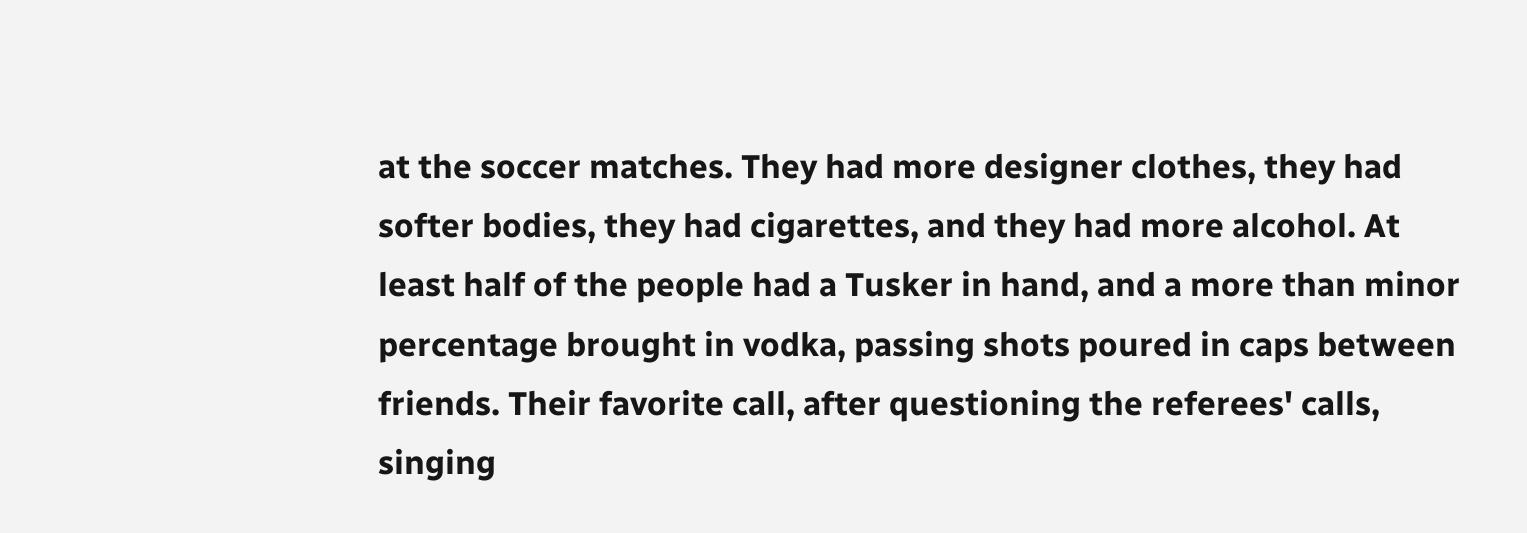at the soccer matches. They had more designer clothes, they had softer bodies, they had cigarettes, and they had more alcohol. At least half of the people had a Tusker in hand, and a more than minor percentage brought in vodka, passing shots poured in caps between friends. Their favorite call, after questioning the referees' calls, singing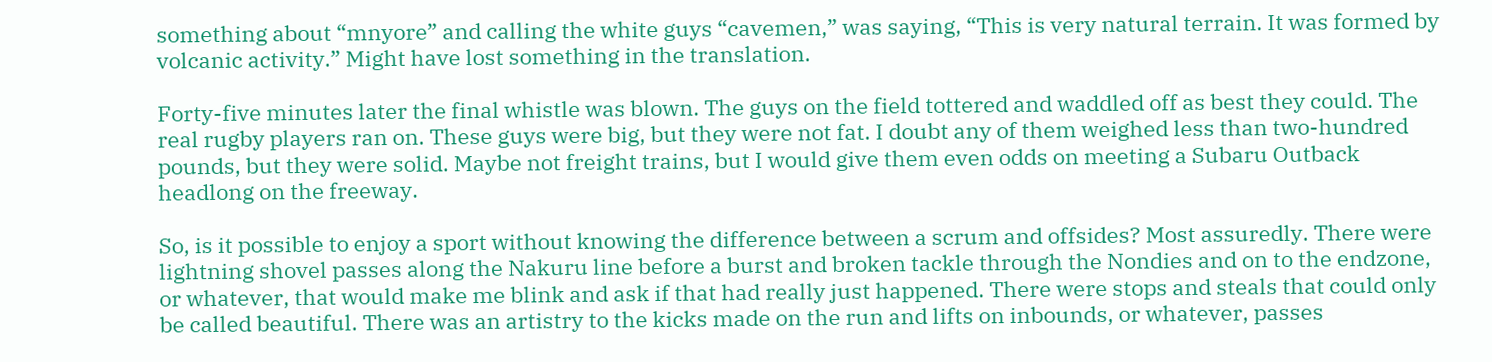something about “mnyore” and calling the white guys “cavemen,” was saying, “This is very natural terrain. It was formed by volcanic activity.” Might have lost something in the translation.

Forty-five minutes later the final whistle was blown. The guys on the field tottered and waddled off as best they could. The real rugby players ran on. These guys were big, but they were not fat. I doubt any of them weighed less than two-hundred pounds, but they were solid. Maybe not freight trains, but I would give them even odds on meeting a Subaru Outback headlong on the freeway.

So, is it possible to enjoy a sport without knowing the difference between a scrum and offsides? Most assuredly. There were lightning shovel passes along the Nakuru line before a burst and broken tackle through the Nondies and on to the endzone, or whatever, that would make me blink and ask if that had really just happened. There were stops and steals that could only be called beautiful. There was an artistry to the kicks made on the run and lifts on inbounds, or whatever, passes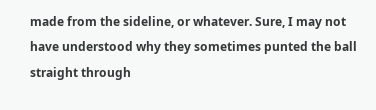made from the sideline, or whatever. Sure, I may not have understood why they sometimes punted the ball straight through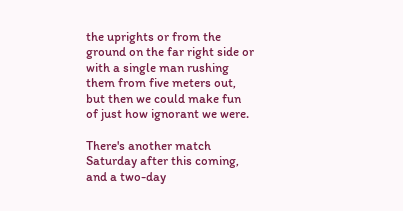the uprights or from the ground on the far right side or with a single man rushing them from five meters out, but then we could make fun of just how ignorant we were.

There's another match Saturday after this coming, and a two-day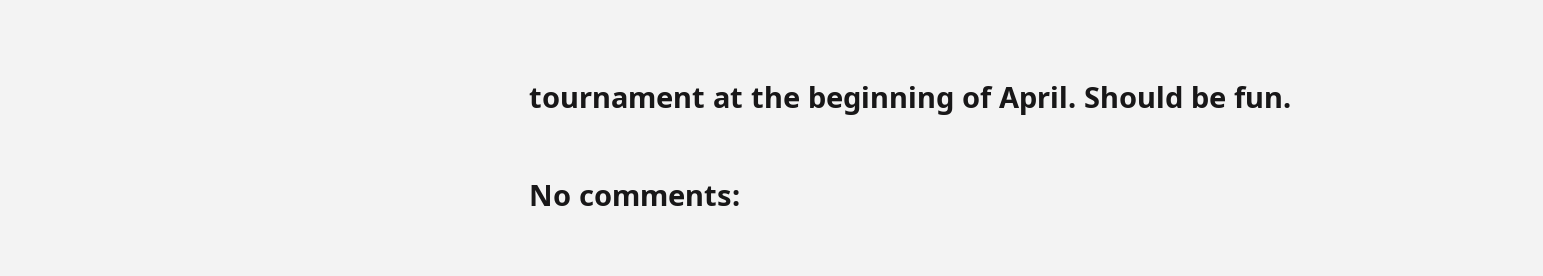tournament at the beginning of April. Should be fun.

No comments: